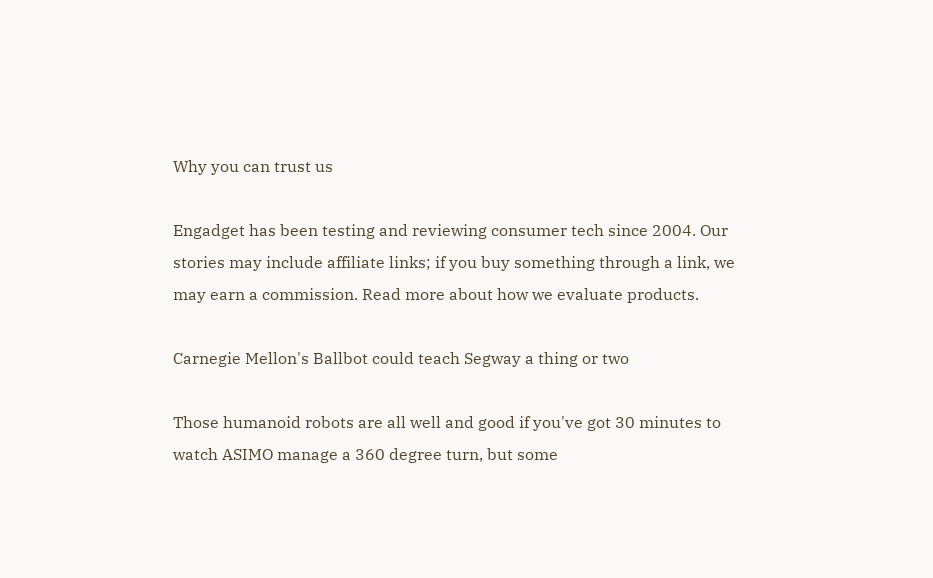Why you can trust us

Engadget has been testing and reviewing consumer tech since 2004. Our stories may include affiliate links; if you buy something through a link, we may earn a commission. Read more about how we evaluate products.

Carnegie Mellon's Ballbot could teach Segway a thing or two

Those humanoid robots are all well and good if you've got 30 minutes to watch ASIMO manage a 360 degree turn, but some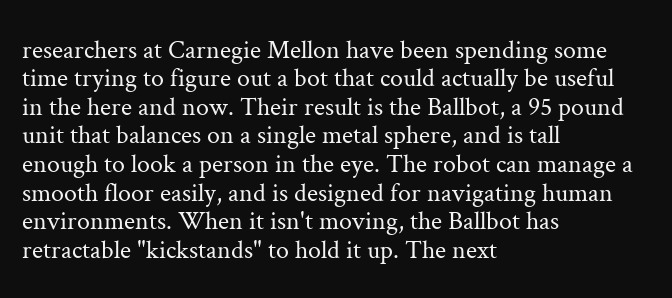researchers at Carnegie Mellon have been spending some time trying to figure out a bot that could actually be useful in the here and now. Their result is the Ballbot, a 95 pound unit that balances on a single metal sphere, and is tall enough to look a person in the eye. The robot can manage a smooth floor easily, and is designed for navigating human environments. When it isn't moving, the Ballbot has retractable "kickstands" to hold it up. The next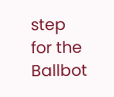step for the Ballbot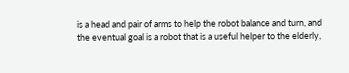is a head and pair of arms to help the robot balance and turn, and the eventual goal is a robot that is a useful helper to the elderly,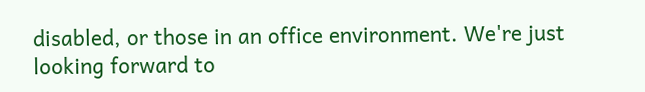disabled, or those in an office environment. We're just looking forward to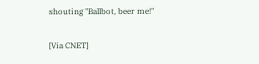shouting "Ballbot, beer me!"

[Via CNET]